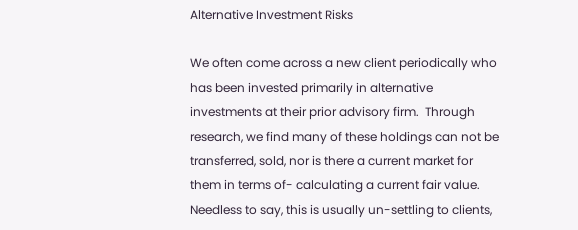Alternative Investment Risks

We often come across a new client periodically who has been invested primarily in alternative investments at their prior advisory firm.  Through research, we find many of these holdings can not be transferred, sold, nor is there a current market for them in terms of- calculating a current fair value.  Needless to say, this is usually un-settling to clients,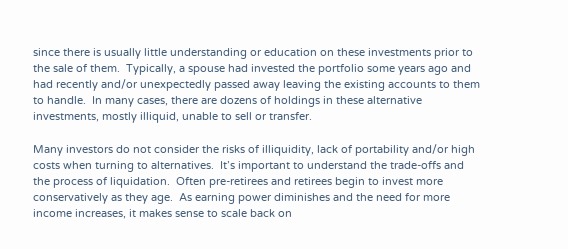since there is usually little understanding or education on these investments prior to the sale of them.  Typically, a spouse had invested the portfolio some years ago and had recently and/or unexpectedly passed away leaving the existing accounts to them to handle.  In many cases, there are dozens of holdings in these alternative investments, mostly illiquid, unable to sell or transfer.

Many investors do not consider the risks of illiquidity, lack of portability and/or high costs when turning to alternatives.  It’s important to understand the trade-offs and the process of liquidation.  Often pre-retirees and retirees begin to invest more conservatively as they age.  As earning power diminishes and the need for more income increases, it makes sense to scale back on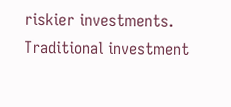riskier investments.  Traditional investment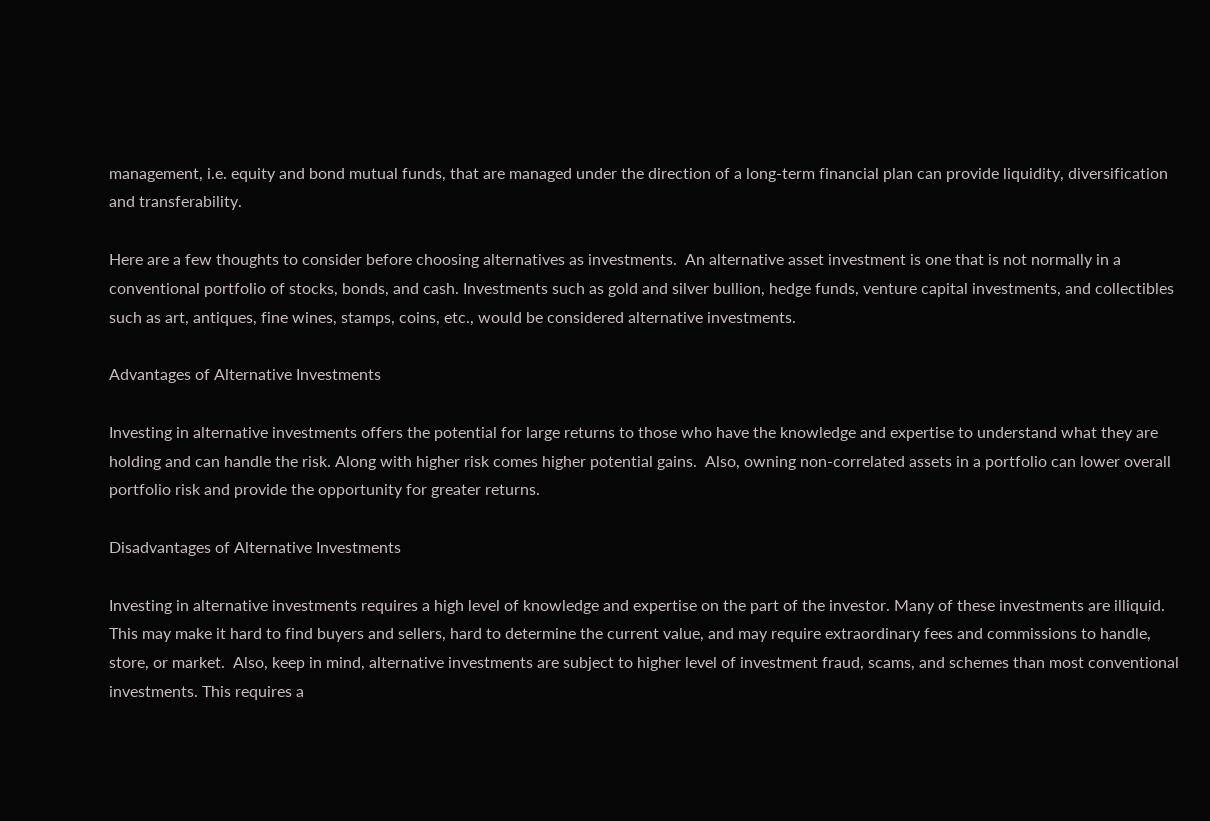management, i.e. equity and bond mutual funds, that are managed under the direction of a long-term financial plan can provide liquidity, diversification and transferability.

Here are a few thoughts to consider before choosing alternatives as investments.  An alternative asset investment is one that is not normally in a conventional portfolio of stocks, bonds, and cash. Investments such as gold and silver bullion, hedge funds, venture capital investments, and collectibles such as art, antiques, fine wines, stamps, coins, etc., would be considered alternative investments.

Advantages of Alternative Investments

Investing in alternative investments offers the potential for large returns to those who have the knowledge and expertise to understand what they are holding and can handle the risk. Along with higher risk comes higher potential gains.  Also, owning non-correlated assets in a portfolio can lower overall portfolio risk and provide the opportunity for greater returns.

Disadvantages of Alternative Investments

Investing in alternative investments requires a high level of knowledge and expertise on the part of the investor. Many of these investments are illiquid. This may make it hard to find buyers and sellers, hard to determine the current value, and may require extraordinary fees and commissions to handle, store, or market.  Also, keep in mind, alternative investments are subject to higher level of investment fraud, scams, and schemes than most conventional investments. This requires a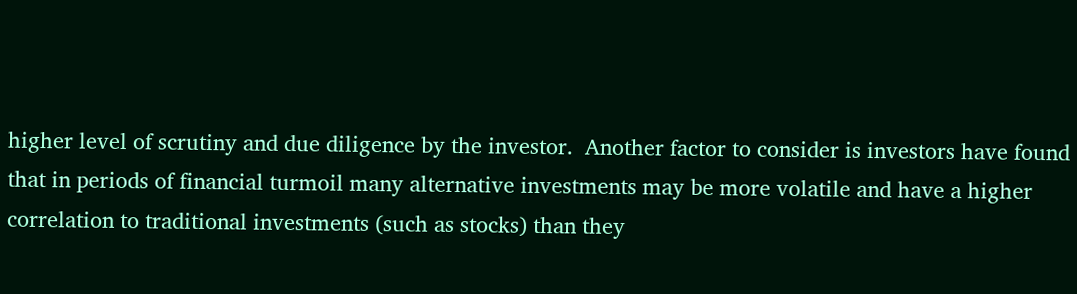higher level of scrutiny and due diligence by the investor.  Another factor to consider is investors have found that in periods of financial turmoil many alternative investments may be more volatile and have a higher correlation to traditional investments (such as stocks) than they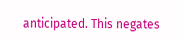anticipated. This negates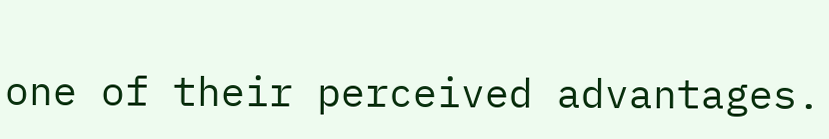one of their perceived advantages.